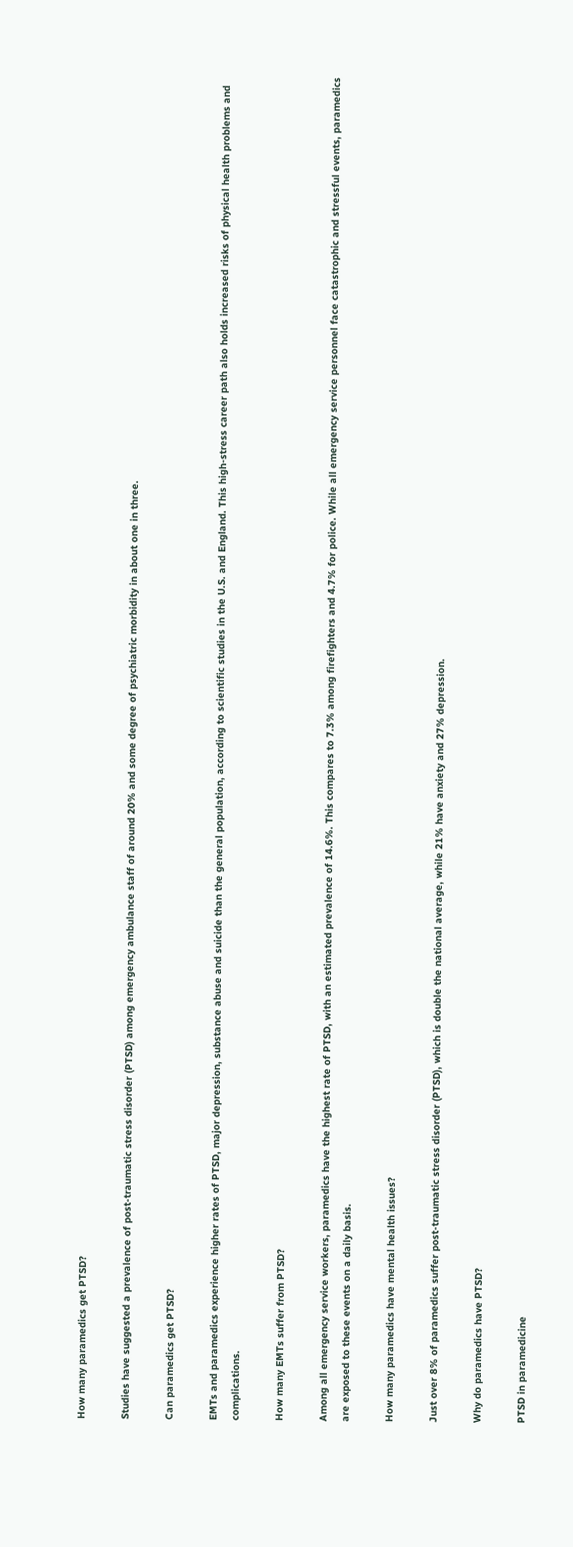How many paramedics get PTSD?

Studies have suggested a prevalence of post-traumatic stress disorder (PTSD) among emergency ambulance staff of around 20% and some degree of psychiatric morbidity in about one in three.

Can paramedics get PTSD?

EMTs and paramedics experience higher rates of PTSD, major depression, substance abuse and suicide than the general population, according to scientific studies in the U.S. and England. This high-stress career path also holds increased risks of physical health problems and complications.

How many EMTs suffer from PTSD?

Among all emergency service workers, paramedics have the highest rate of PTSD, with an estimated prevalence of 14.6%. This compares to 7.3% among firefighters and 4.7% for police. While all emergency service personnel face catastrophic and stressful events, paramedics are exposed to these events on a daily basis.

How many paramedics have mental health issues?

Just over 8% of paramedics suffer post-traumatic stress disorder (PTSD), which is double the national average, while 21% have anxiety and 27% depression.

Why do paramedics have PTSD?

PTSD in paramedicine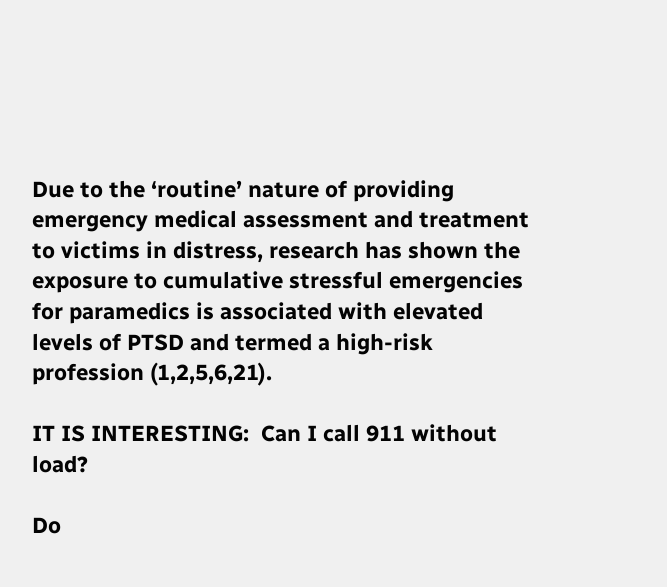Due to the ‘routine’ nature of providing emergency medical assessment and treatment to victims in distress, research has shown the exposure to cumulative stressful emergencies for paramedics is associated with elevated levels of PTSD and termed a high-risk profession (1,2,5,6,21).

IT IS INTERESTING:  Can I call 911 without load?

Do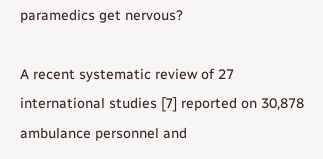paramedics get nervous?

A recent systematic review of 27 international studies [7] reported on 30,878 ambulance personnel and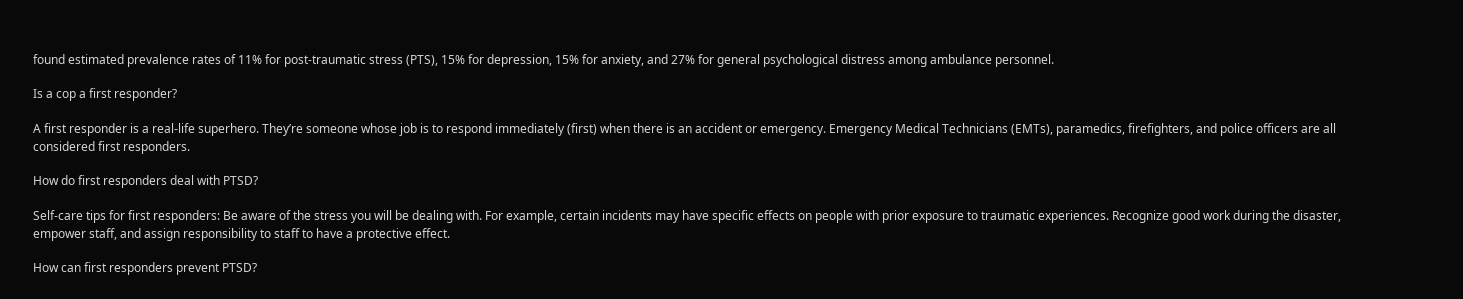found estimated prevalence rates of 11% for post-traumatic stress (PTS), 15% for depression, 15% for anxiety, and 27% for general psychological distress among ambulance personnel.

Is a cop a first responder?

A first responder is a real-life superhero. They’re someone whose job is to respond immediately (first) when there is an accident or emergency. Emergency Medical Technicians (EMTs), paramedics, firefighters, and police officers are all considered first responders.

How do first responders deal with PTSD?

Self-care tips for first responders: Be aware of the stress you will be dealing with. For example, certain incidents may have specific effects on people with prior exposure to traumatic experiences. Recognize good work during the disaster, empower staff, and assign responsibility to staff to have a protective effect.

How can first responders prevent PTSD?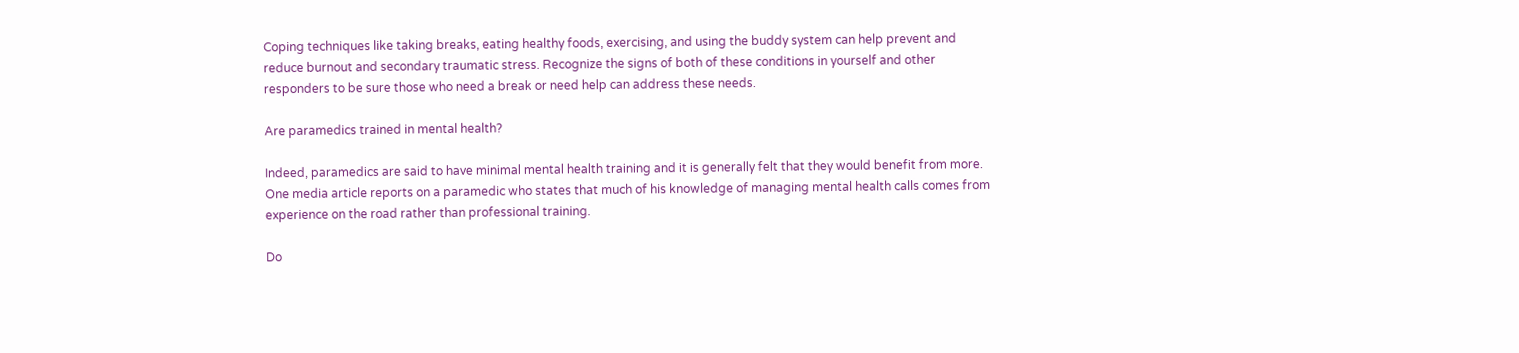Coping techniques like taking breaks, eating healthy foods, exercising, and using the buddy system can help prevent and reduce burnout and secondary traumatic stress. Recognize the signs of both of these conditions in yourself and other responders to be sure those who need a break or need help can address these needs.

Are paramedics trained in mental health?

Indeed, paramedics are said to have minimal mental health training and it is generally felt that they would benefit from more. One media article reports on a paramedic who states that much of his knowledge of managing mental health calls comes from experience on the road rather than professional training.

Do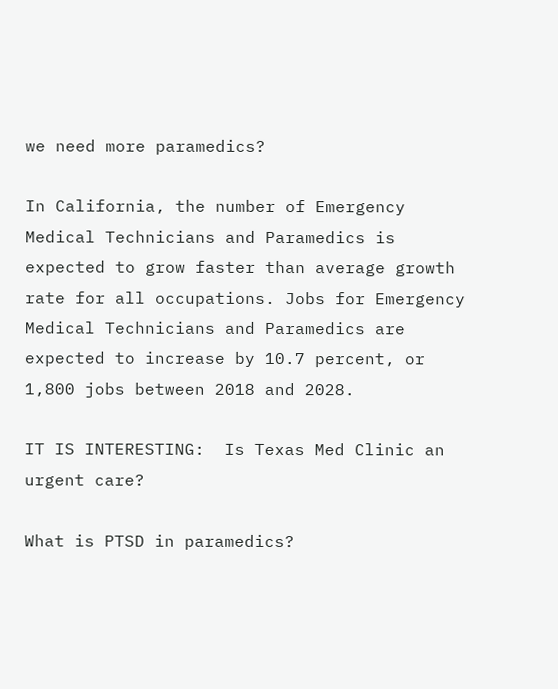we need more paramedics?

In California, the number of Emergency Medical Technicians and Paramedics is expected to grow faster than average growth rate for all occupations. Jobs for Emergency Medical Technicians and Paramedics are expected to increase by 10.7 percent, or 1,800 jobs between 2018 and 2028.

IT IS INTERESTING:  Is Texas Med Clinic an urgent care?

What is PTSD in paramedics?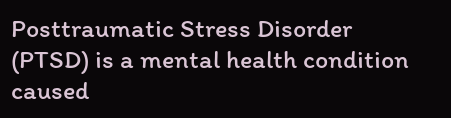Posttraumatic Stress Disorder (PTSD) is a mental health condition caused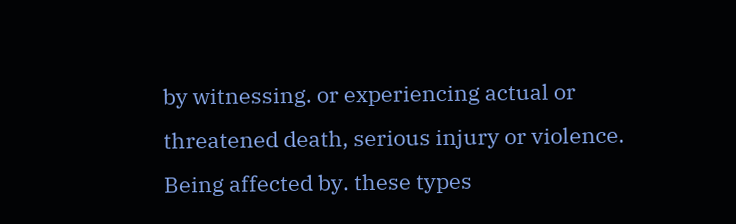by witnessing. or experiencing actual or threatened death, serious injury or violence. Being affected by. these types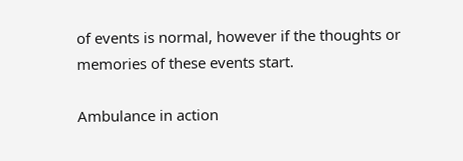of events is normal, however if the thoughts or memories of these events start.

Ambulance in action